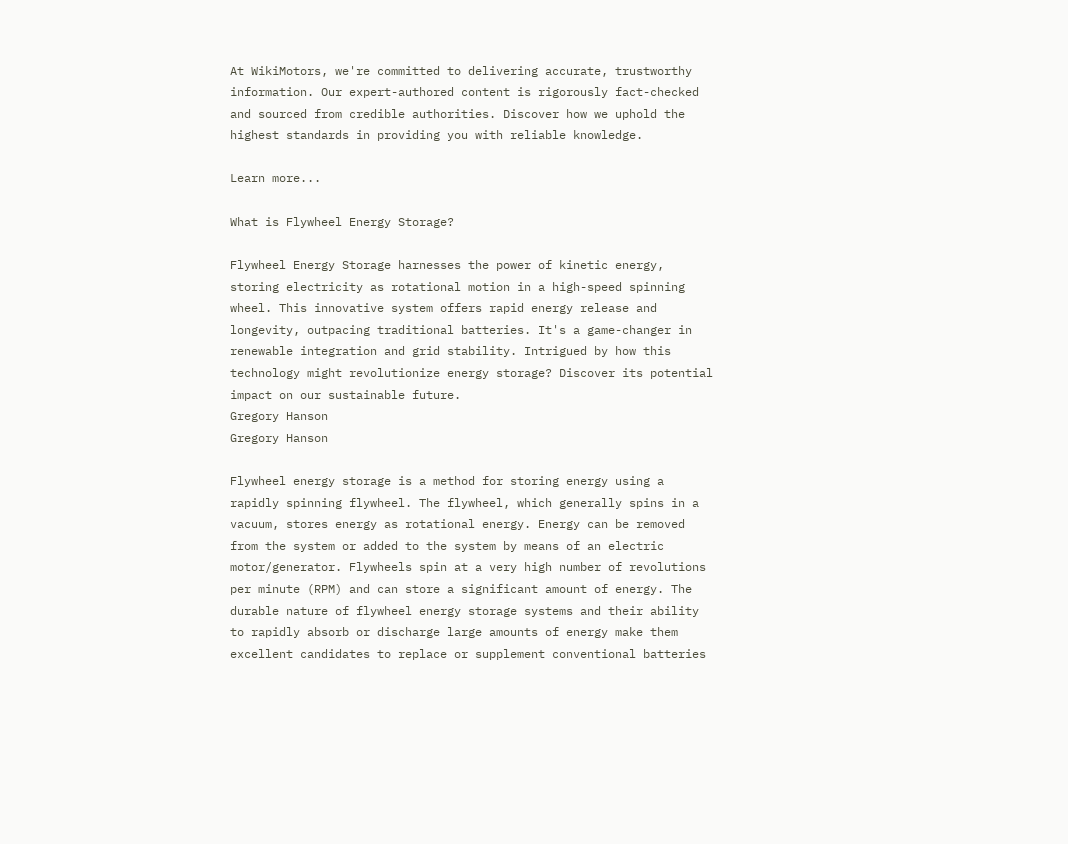At WikiMotors, we're committed to delivering accurate, trustworthy information. Our expert-authored content is rigorously fact-checked and sourced from credible authorities. Discover how we uphold the highest standards in providing you with reliable knowledge.

Learn more...

What is Flywheel Energy Storage?

Flywheel Energy Storage harnesses the power of kinetic energy, storing electricity as rotational motion in a high-speed spinning wheel. This innovative system offers rapid energy release and longevity, outpacing traditional batteries. It's a game-changer in renewable integration and grid stability. Intrigued by how this technology might revolutionize energy storage? Discover its potential impact on our sustainable future.
Gregory Hanson
Gregory Hanson

Flywheel energy storage is a method for storing energy using a rapidly spinning flywheel. The flywheel, which generally spins in a vacuum, stores energy as rotational energy. Energy can be removed from the system or added to the system by means of an electric motor/generator. Flywheels spin at a very high number of revolutions per minute (RPM) and can store a significant amount of energy. The durable nature of flywheel energy storage systems and their ability to rapidly absorb or discharge large amounts of energy make them excellent candidates to replace or supplement conventional batteries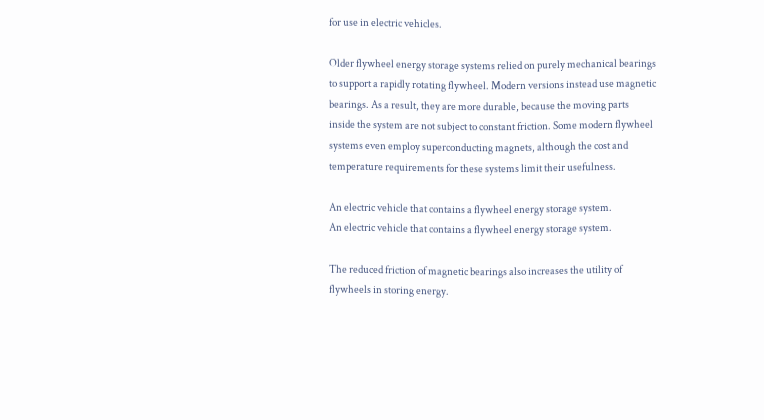for use in electric vehicles.

Older flywheel energy storage systems relied on purely mechanical bearings to support a rapidly rotating flywheel. Modern versions instead use magnetic bearings. As a result, they are more durable, because the moving parts inside the system are not subject to constant friction. Some modern flywheel systems even employ superconducting magnets, although the cost and temperature requirements for these systems limit their usefulness.

An electric vehicle that contains a flywheel energy storage system.
An electric vehicle that contains a flywheel energy storage system.

The reduced friction of magnetic bearings also increases the utility of flywheels in storing energy.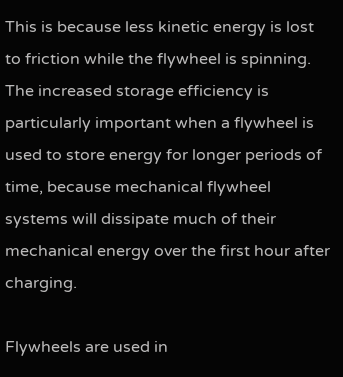This is because less kinetic energy is lost to friction while the flywheel is spinning. The increased storage efficiency is particularly important when a flywheel is used to store energy for longer periods of time, because mechanical flywheel systems will dissipate much of their mechanical energy over the first hour after charging.

Flywheels are used in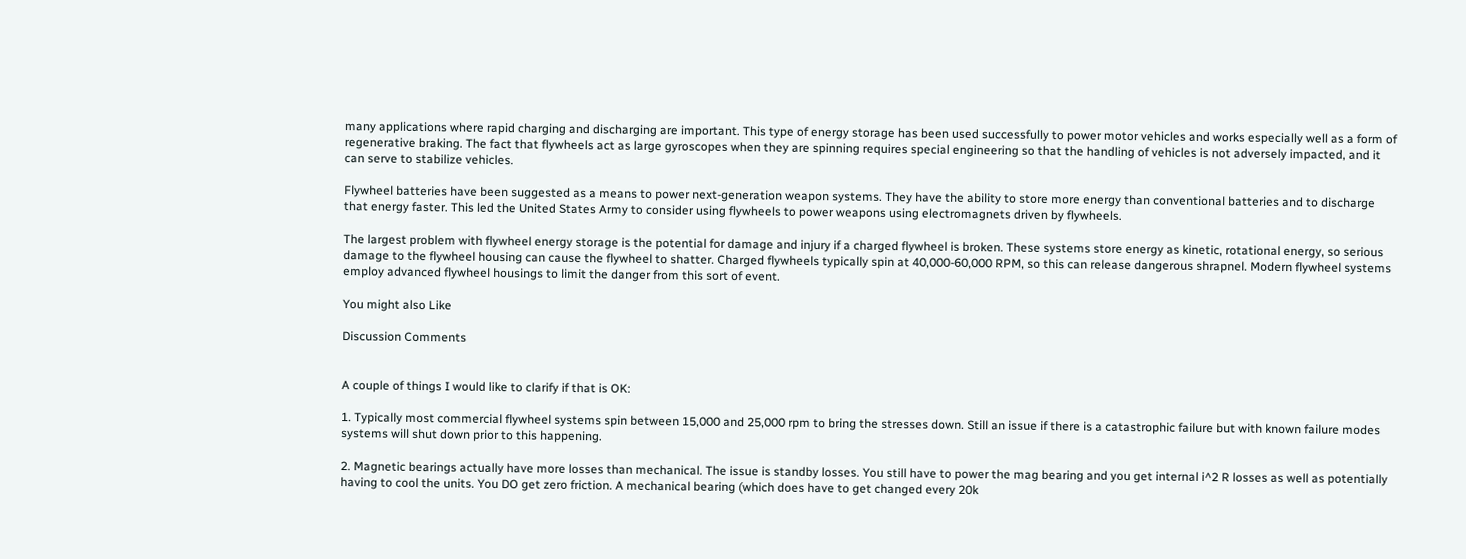many applications where rapid charging and discharging are important. This type of energy storage has been used successfully to power motor vehicles and works especially well as a form of regenerative braking. The fact that flywheels act as large gyroscopes when they are spinning requires special engineering so that the handling of vehicles is not adversely impacted, and it can serve to stabilize vehicles.

Flywheel batteries have been suggested as a means to power next-generation weapon systems. They have the ability to store more energy than conventional batteries and to discharge that energy faster. This led the United States Army to consider using flywheels to power weapons using electromagnets driven by flywheels.

The largest problem with flywheel energy storage is the potential for damage and injury if a charged flywheel is broken. These systems store energy as kinetic, rotational energy, so serious damage to the flywheel housing can cause the flywheel to shatter. Charged flywheels typically spin at 40,000-60,000 RPM, so this can release dangerous shrapnel. Modern flywheel systems employ advanced flywheel housings to limit the danger from this sort of event.

You might also Like

Discussion Comments


A couple of things I would like to clarify if that is OK:

1. Typically most commercial flywheel systems spin between 15,000 and 25,000 rpm to bring the stresses down. Still an issue if there is a catastrophic failure but with known failure modes systems will shut down prior to this happening.

2. Magnetic bearings actually have more losses than mechanical. The issue is standby losses. You still have to power the mag bearing and you get internal i^2 R losses as well as potentially having to cool the units. You DO get zero friction. A mechanical bearing (which does have to get changed every 20k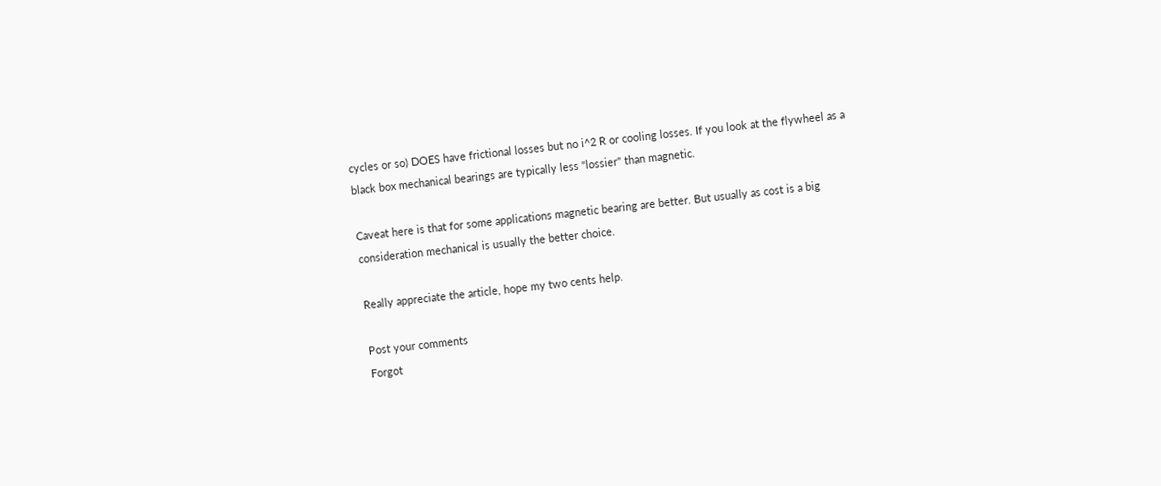cycles or so) DOES have frictional losses but no i^2 R or cooling losses. If you look at the flywheel as a black box mechanical bearings are typically less "lossier" than magnetic.

Caveat here is that for some applications magnetic bearing are better. But usually as cost is a big consideration mechanical is usually the better choice.

Really appreciate the article, hope my two cents help.

Post your comments
Forgot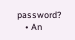password?
    • An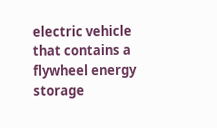electric vehicle that contains a flywheel energy storage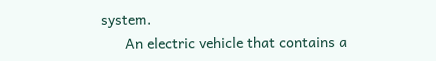system.
      An electric vehicle that contains a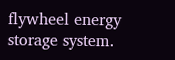flywheel energy storage system.